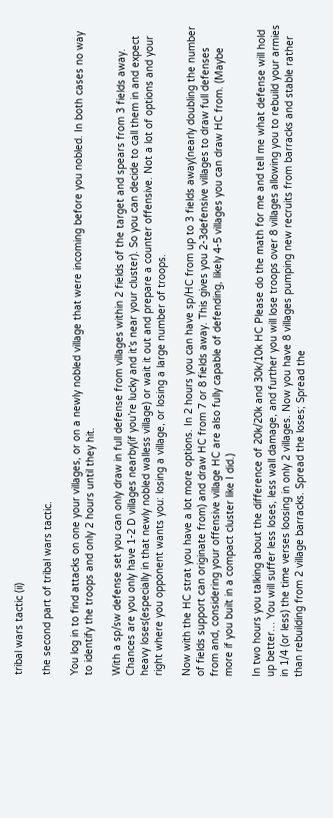tribal wars tactic (ii)

the second part of tribal wars tactic.

You log in to find attacks on one your villages, or on a newly nobled village that were incoming before you nobled. In both cases no way to identify the troops and only 2 hours until they hit.

With a sp/sw defense set you can only draw in full defense from villages within 2 fields of the target and spears from 3 fields away. Chances are you only have 1-2 D villages nearby(if you’re lucky and it’s near your cluster). So you can decide to call them in and expect heavy loses(especially in that newly nobled walless village) or wait it out and prepare a counter offensive. Not a lot of options and your right where you opponent wants you: losing a village, or losing a large number of troops.

Now with the HC strat you have a lot more options. In 2 hours you can have sp/HC from up to 3 fields away(nearly doubling the number of fields support can originate from) and draw HC from 7 or 8 fields away. This gives you 2-3defensive villages to draw full defenses from and, considering your offensive village HC are also fully capable of defending, likely 4-5 villages you can draw HC from. (Maybe more if you built in a compact cluster like I did.)

In two hours you talking about the difference of 20k/20k and 30k/10k HC Please do the math for me and tell me what defense will hold up better… You will suffer less loses, less wall damage, and further you will lose troops over 8 villages allowing you to rebuild your armies in 1/4 (or less) the time verses loosing in only 2 villages. Now you have 8 villages pumping new recruits from barracks and stable rather than rebuilding from 2 village barracks. Spread the loses; Spread the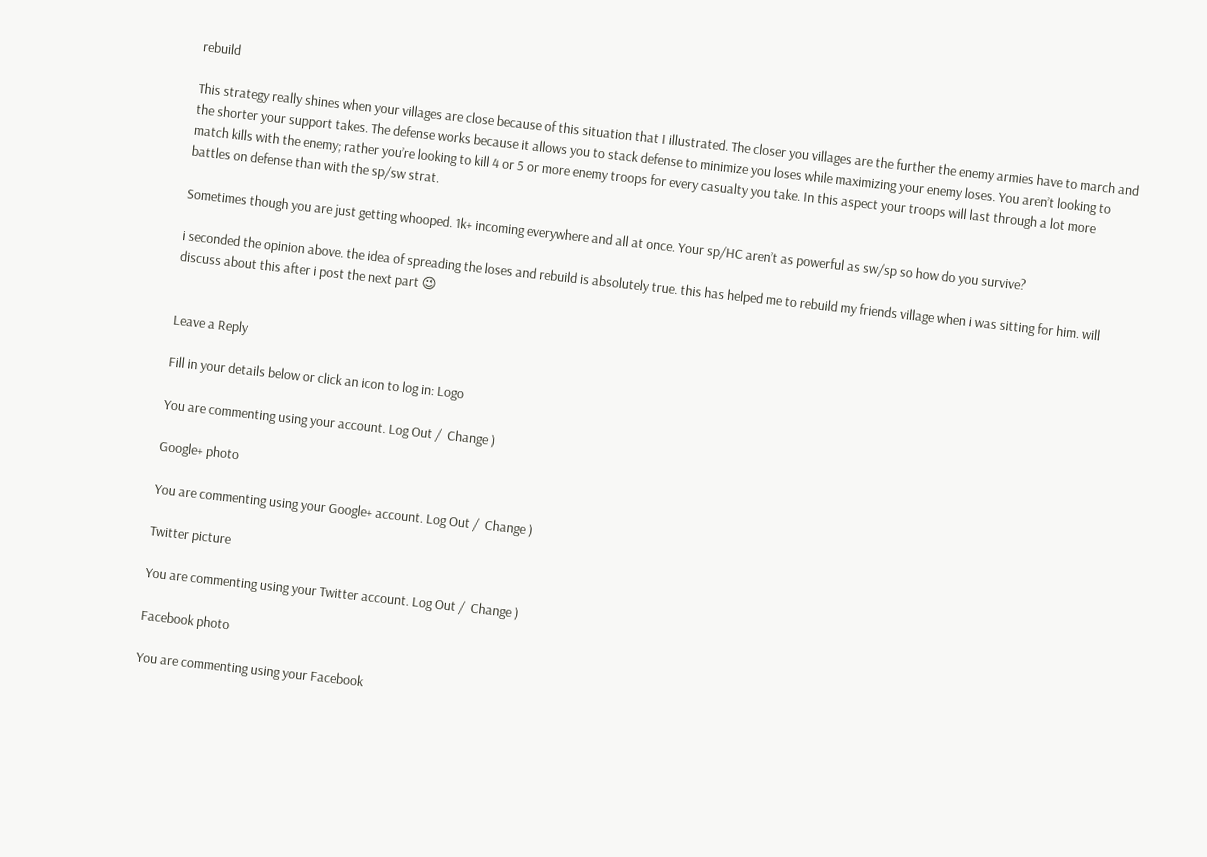rebuild

This strategy really shines when your villages are close because of this situation that I illustrated. The closer you villages are the further the enemy armies have to march and the shorter your support takes. The defense works because it allows you to stack defense to minimize you loses while maximizing your enemy loses. You aren’t looking to match kills with the enemy; rather you’re looking to kill 4 or 5 or more enemy troops for every casualty you take. In this aspect your troops will last through a lot more battles on defense than with the sp/sw strat.

Sometimes though you are just getting whooped. 1k+ incoming everywhere and all at once. Your sp/HC aren’t as powerful as sw/sp so how do you survive?

i seconded the opinion above. the idea of spreading the loses and rebuild is absolutely true. this has helped me to rebuild my friends village when i was sitting for him. will discuss about this after i post the next part 😉


Leave a Reply

Fill in your details below or click an icon to log in: Logo

You are commenting using your account. Log Out /  Change )

Google+ photo

You are commenting using your Google+ account. Log Out /  Change )

Twitter picture

You are commenting using your Twitter account. Log Out /  Change )

Facebook photo

You are commenting using your Facebook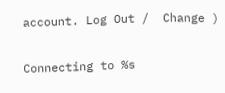account. Log Out /  Change )


Connecting to %s